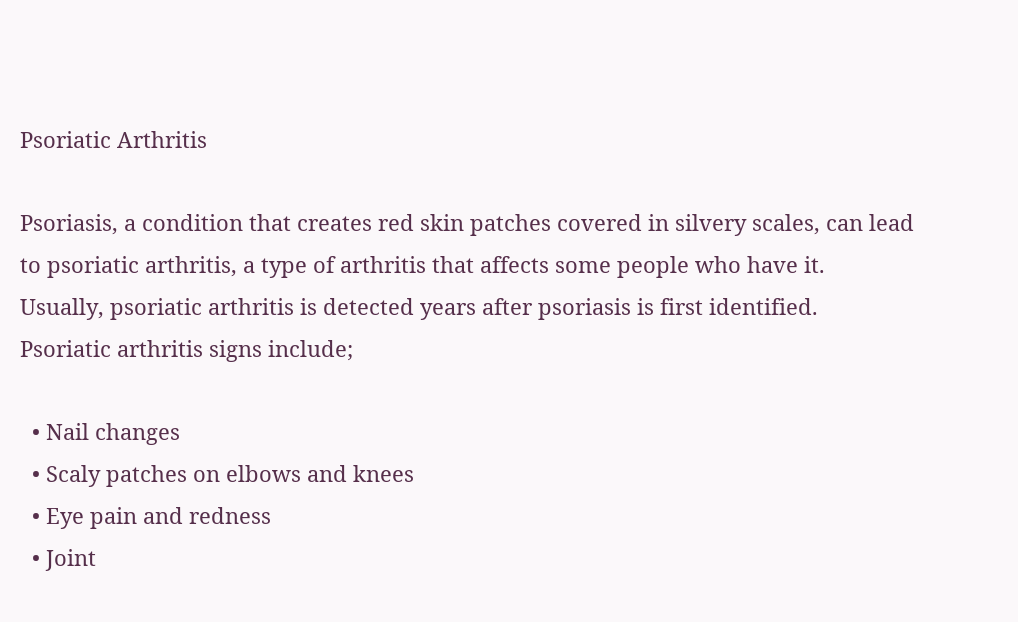Psoriatic Arthritis

Psoriasis, a condition that creates red skin patches covered in silvery scales, can lead to psoriatic arthritis, a type of arthritis that affects some people who have it. Usually, psoriatic arthritis is detected years after psoriasis is first identified. Psoriatic arthritis signs include;

  • Nail changes
  • Scaly patches on elbows and knees
  • Eye pain and redness
  • Joint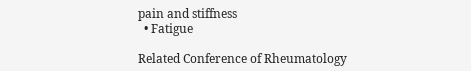pain and stiffness
  • Fatigue

Related Conference of Rheumatology